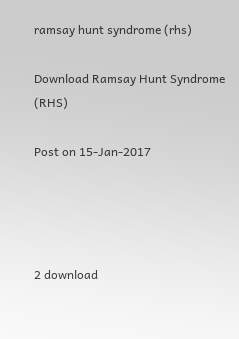ramsay hunt syndrome (rhs)

Download Ramsay Hunt Syndrome (RHS)

Post on 15-Jan-2017




2 download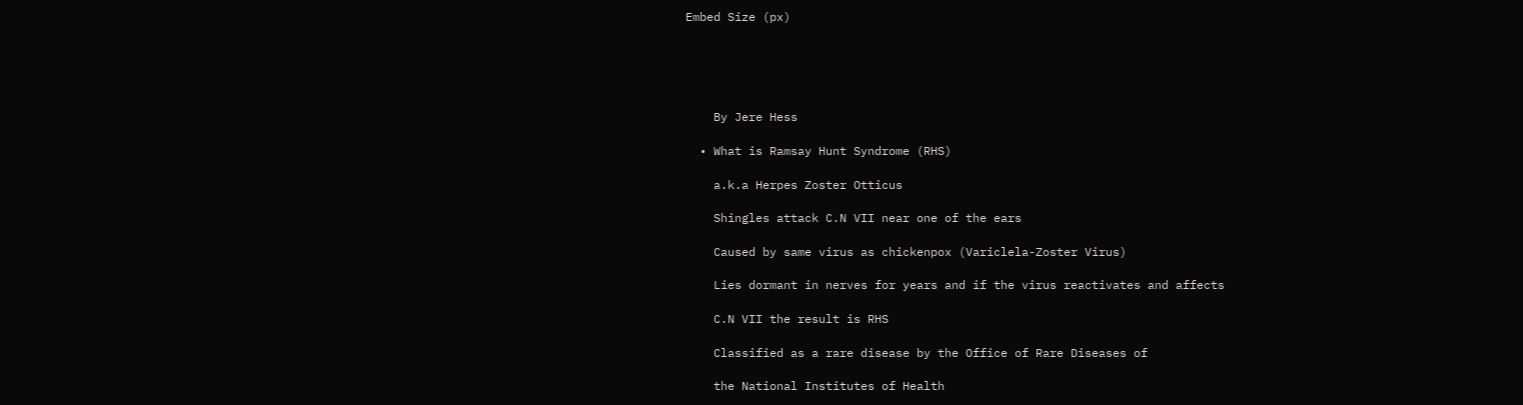Embed Size (px)





    By Jere Hess

  • What is Ramsay Hunt Syndrome (RHS)

    a.k.a Herpes Zoster Otticus

    Shingles attack C.N VII near one of the ears

    Caused by same virus as chickenpox (Variclela-Zoster Virus)

    Lies dormant in nerves for years and if the virus reactivates and affects

    C.N VII the result is RHS

    Classified as a rare disease by the Office of Rare Diseases of

    the National Institutes of Health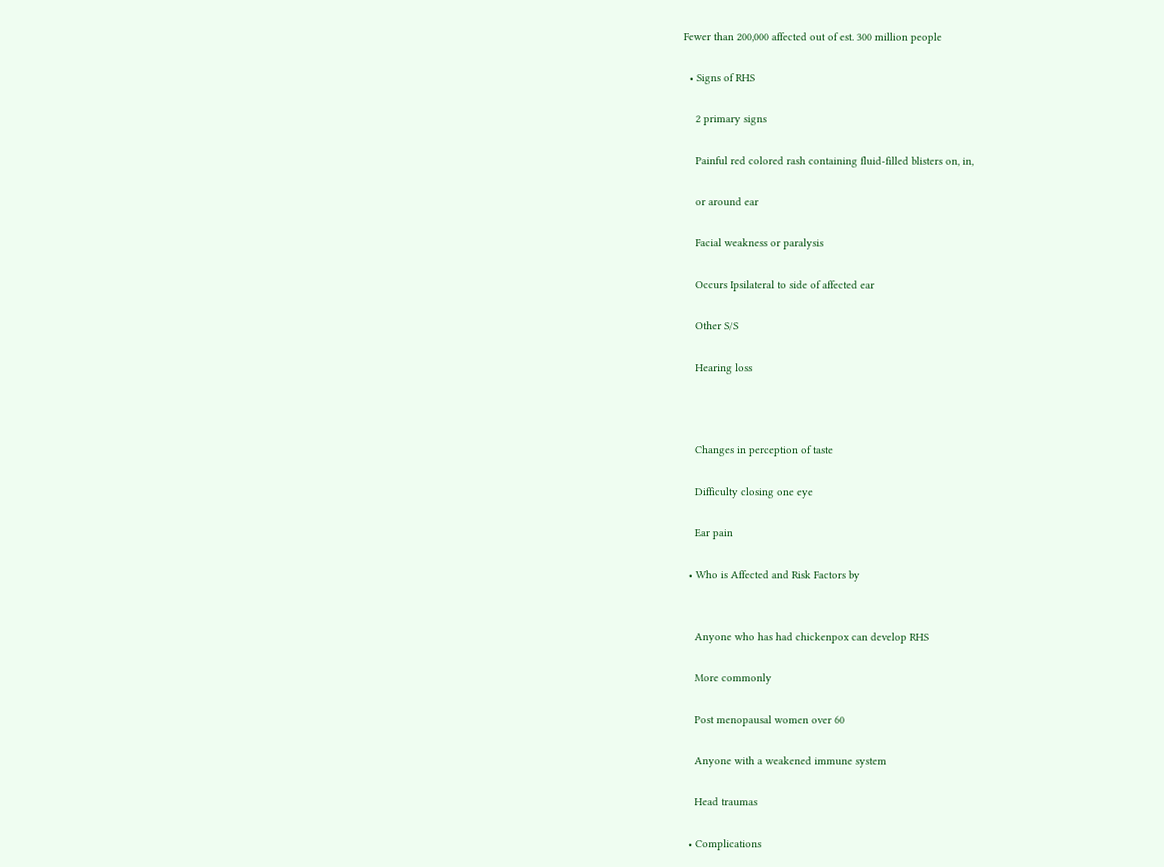Fewer than 200,000 affected out of est. 300 million people

  • Signs of RHS

    2 primary signs

    Painful red colored rash containing fluid-filled blisters on, in,

    or around ear

    Facial weakness or paralysis

    Occurs Ipsilateral to side of affected ear

    Other S/S

    Hearing loss



    Changes in perception of taste

    Difficulty closing one eye

    Ear pain

  • Who is Affected and Risk Factors by


    Anyone who has had chickenpox can develop RHS

    More commonly

    Post menopausal women over 60

    Anyone with a weakened immune system

    Head traumas

  • Complications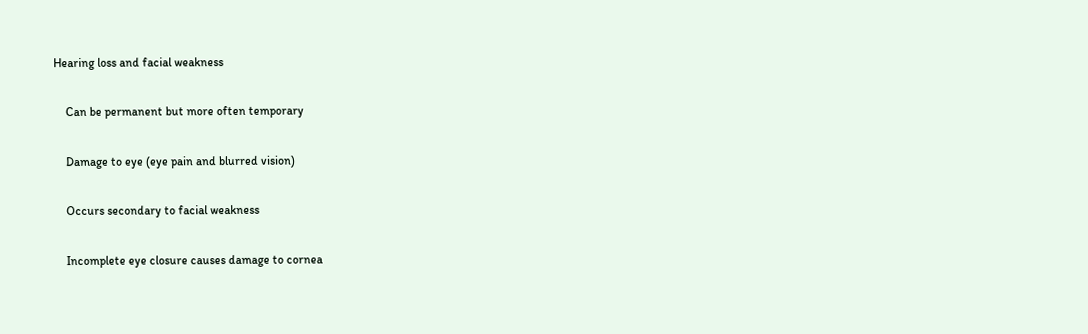Hearing loss and facial weakness

    Can be permanent but more often temporary

    Damage to eye (eye pain and blurred vision)

    Occurs secondary to facial weakness

    Incomplete eye closure causes damage to cornea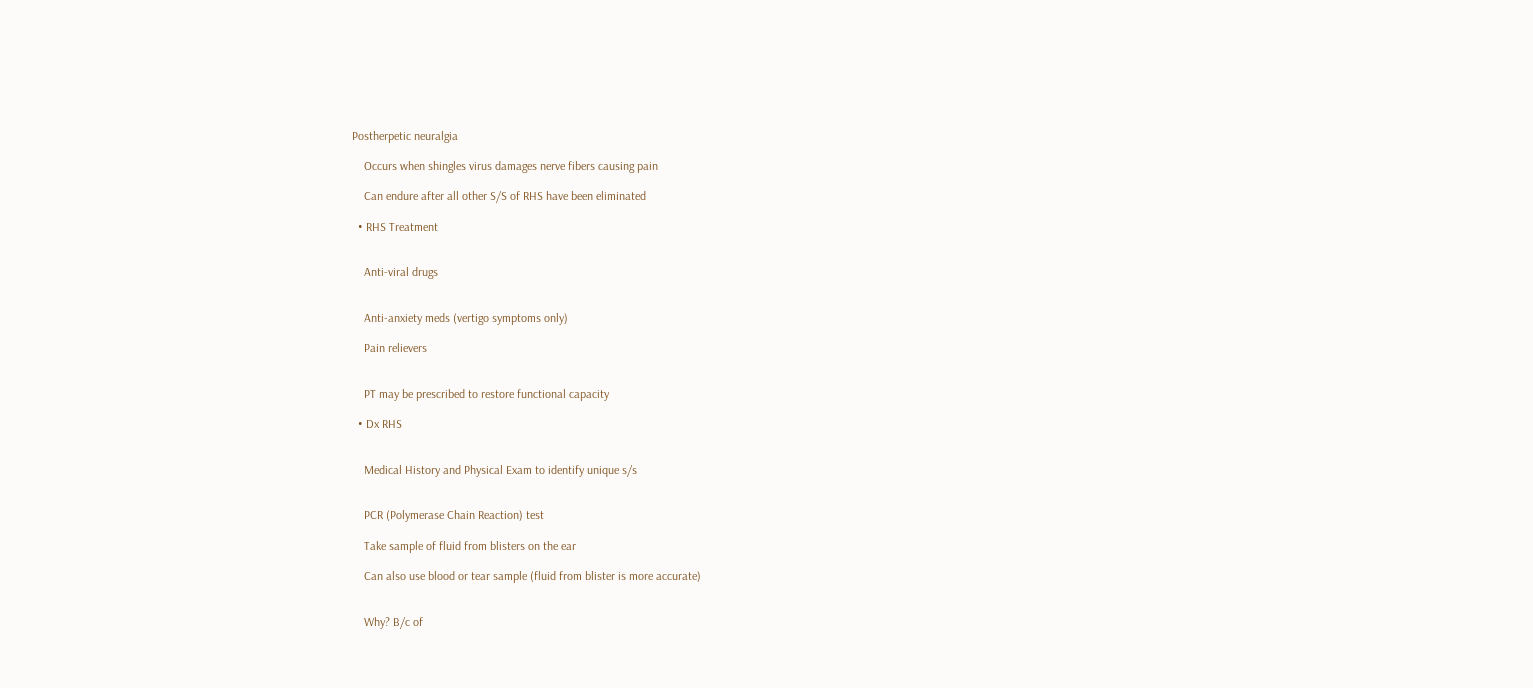Postherpetic neuralgia

    Occurs when shingles virus damages nerve fibers causing pain

    Can endure after all other S/S of RHS have been eliminated

  • RHS Treatment


    Anti-viral drugs


    Anti-anxiety meds (vertigo symptoms only)

    Pain relievers


    PT may be prescribed to restore functional capacity

  • Dx RHS


    Medical History and Physical Exam to identify unique s/s


    PCR (Polymerase Chain Reaction) test

    Take sample of fluid from blisters on the ear

    Can also use blood or tear sample (fluid from blister is more accurate)


    Why? B/c of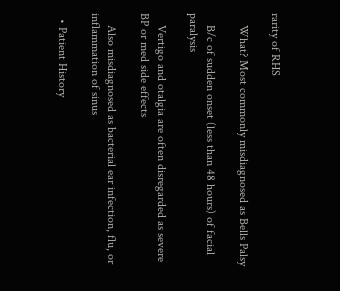rarity of RHS

    What? Most commonly misdiagnosed as Bells Palsy

    B/c of sudden onset (less than 48 hours) of facial paralysis

    Vertigo and otalgia are often disregarded as severe BP or med side effects

    Also misdiagnosed as bacterial ear infection, flu, or inflammation of sinus

  • Patient History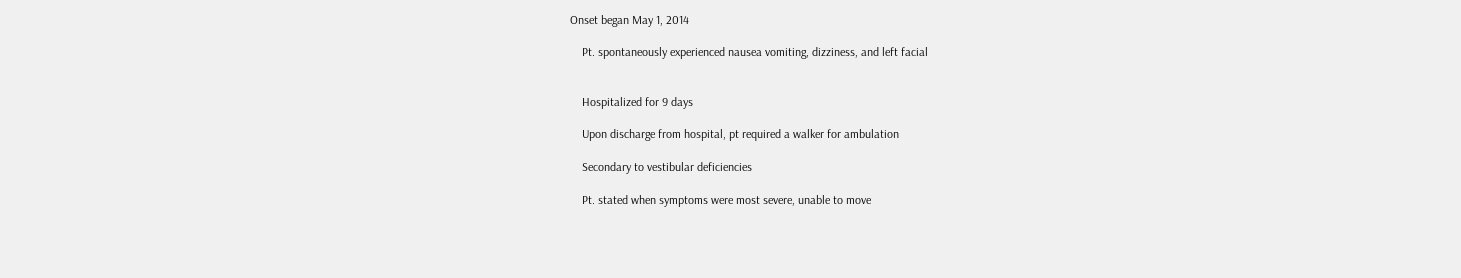Onset began May 1, 2014

    Pt. spontaneously experienced nausea vomiting, dizziness, and left facial


    Hospitalized for 9 days

    Upon discharge from hospital, pt required a walker for ambulation

    Secondary to vestibular deficiencies

    Pt. stated when symptoms were most severe, unable to move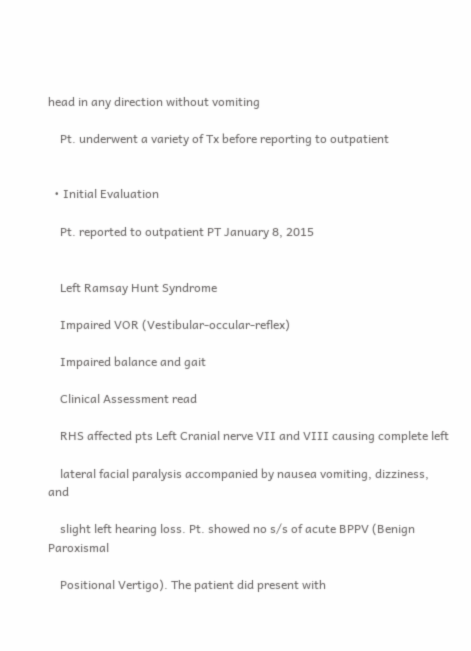head in any direction without vomiting

    Pt. underwent a variety of Tx before reporting to outpatient


  • Initial Evaluation

    Pt. reported to outpatient PT January 8, 2015


    Left Ramsay Hunt Syndrome

    Impaired VOR (Vestibular-occular-reflex)

    Impaired balance and gait

    Clinical Assessment read

    RHS affected pts Left Cranial nerve VII and VIII causing complete left

    lateral facial paralysis accompanied by nausea vomiting, dizziness, and

    slight left hearing loss. Pt. showed no s/s of acute BPPV (Benign Paroxismal

    Positional Vertigo). The patient did present with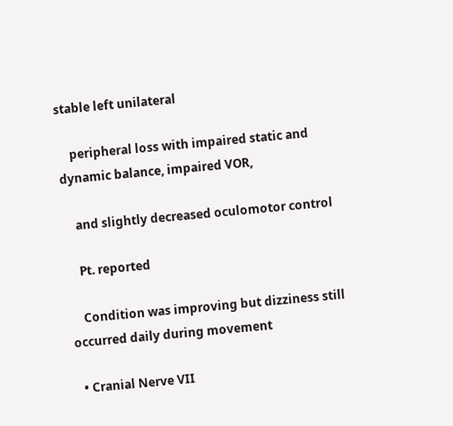stable left unilateral

    peripheral loss with impaired static and dynamic balance, impaired VOR,

    and slightly decreased oculomotor control

    Pt. reported

    Condition was improving but dizziness still occurred daily during movement

  • Cranial Nerve VII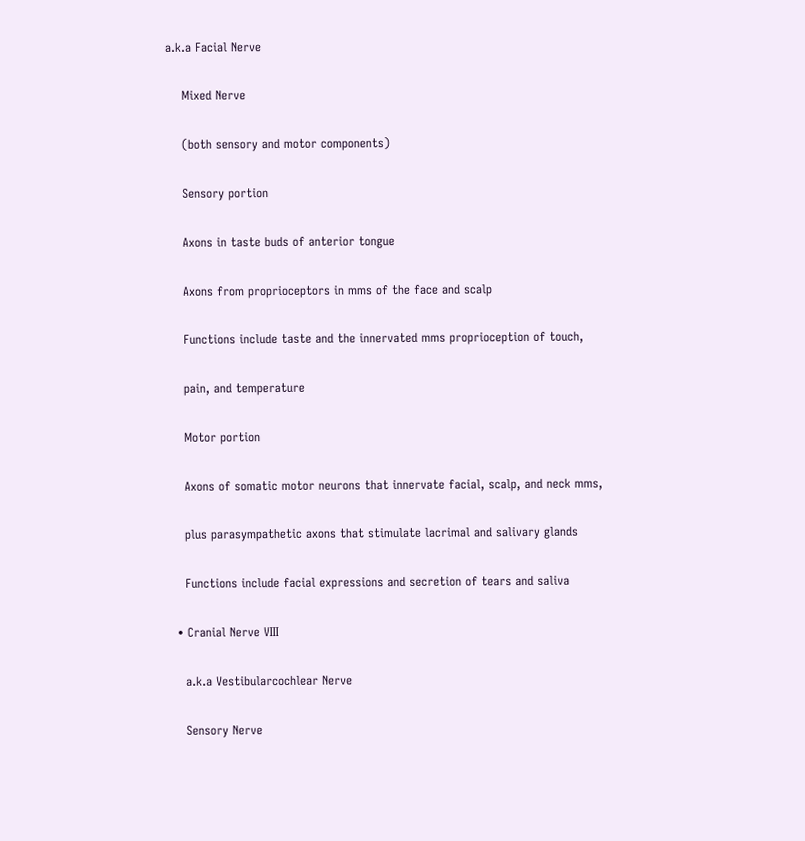a.k.a Facial Nerve

    Mixed Nerve

    (both sensory and motor components)

    Sensory portion

    Axons in taste buds of anterior tongue

    Axons from proprioceptors in mms of the face and scalp

    Functions include taste and the innervated mms proprioception of touch,

    pain, and temperature

    Motor portion

    Axons of somatic motor neurons that innervate facial, scalp, and neck mms,

    plus parasympathetic axons that stimulate lacrimal and salivary glands

    Functions include facial expressions and secretion of tears and saliva

  • Cranial Nerve VIII

    a.k.a Vestibularcochlear Nerve

    Sensory Nerve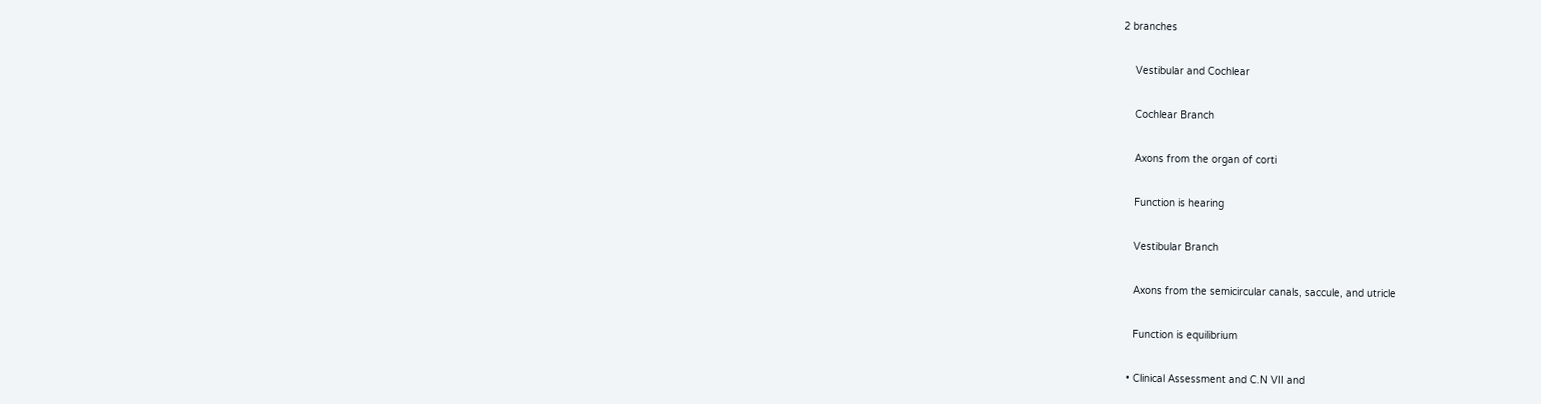2 branches

    Vestibular and Cochlear

    Cochlear Branch

    Axons from the organ of corti

    Function is hearing

    Vestibular Branch

    Axons from the semicircular canals, saccule, and utricle

    Function is equilibrium

  • Clinical Assessment and C.N VII and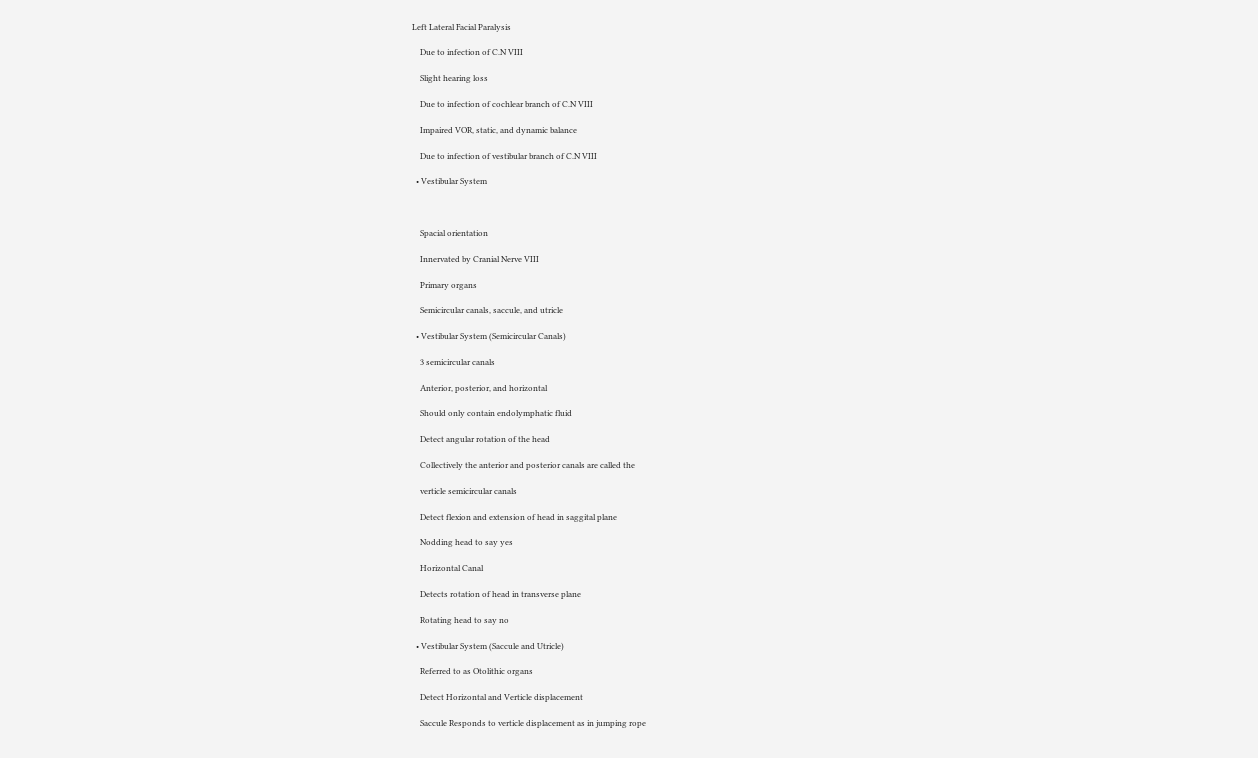Left Lateral Facial Paralysis

    Due to infection of C.N VIII

    Slight hearing loss

    Due to infection of cochlear branch of C.N VIII

    Impaired VOR, static, and dynamic balance

    Due to infection of vestibular branch of C.N VIII

  • Vestibular System



    Spacial orientation

    Innervated by Cranial Nerve VIII

    Primary organs

    Semicircular canals, saccule, and utricle

  • Vestibular System (Semicircular Canals)

    3 semicircular canals

    Anterior, posterior, and horizontal

    Should only contain endolymphatic fluid

    Detect angular rotation of the head

    Collectively the anterior and posterior canals are called the

    verticle semicircular canals

    Detect flexion and extension of head in saggital plane

    Nodding head to say yes

    Horizontal Canal

    Detects rotation of head in transverse plane

    Rotating head to say no

  • Vestibular System (Saccule and Utricle)

    Referred to as Otolithic organs

    Detect Horizontal and Verticle displacement

    Saccule Responds to verticle displacement as in jumping rope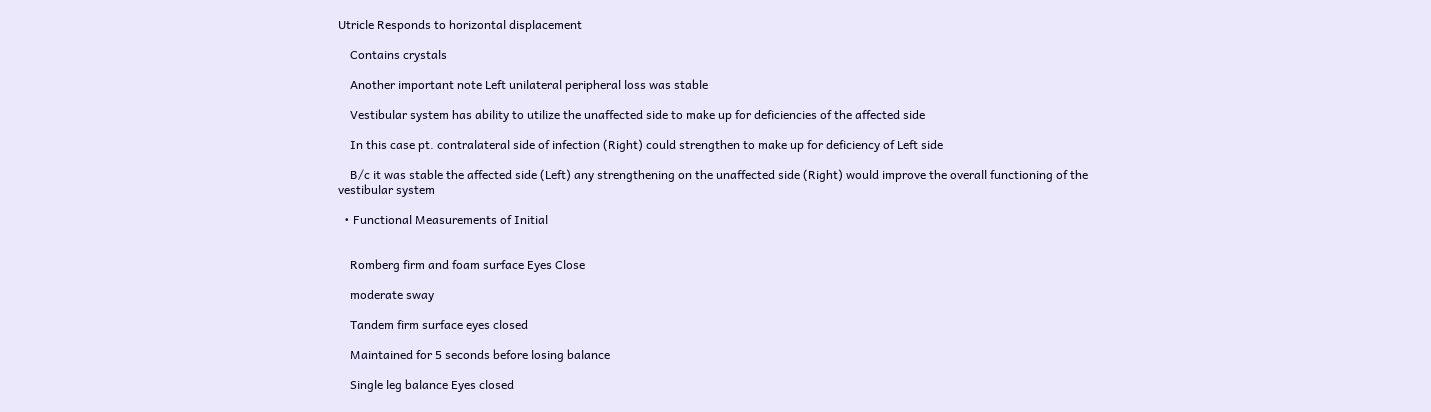Utricle Responds to horizontal displacement

    Contains crystals

    Another important note Left unilateral peripheral loss was stable

    Vestibular system has ability to utilize the unaffected side to make up for deficiencies of the affected side

    In this case pt. contralateral side of infection (Right) could strengthen to make up for deficiency of Left side

    B/c it was stable the affected side (Left) any strengthening on the unaffected side (Right) would improve the overall functioning of the vestibular system

  • Functional Measurements of Initial


    Romberg firm and foam surface Eyes Close

    moderate sway

    Tandem firm surface eyes closed

    Maintained for 5 seconds before losing balance

    Single leg balance Eyes closed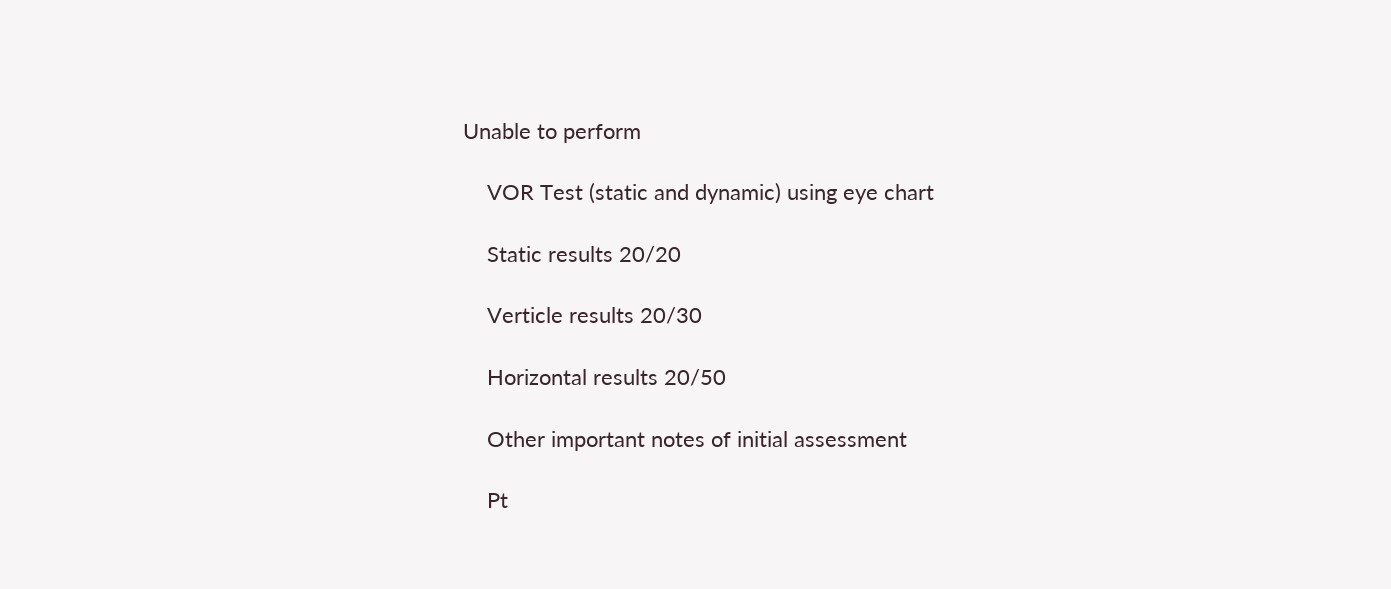Unable to perform

    VOR Test (static and dynamic) using eye chart

    Static results 20/20

    Verticle results 20/30

    Horizontal results 20/50

    Other important notes of initial assessment

    Pt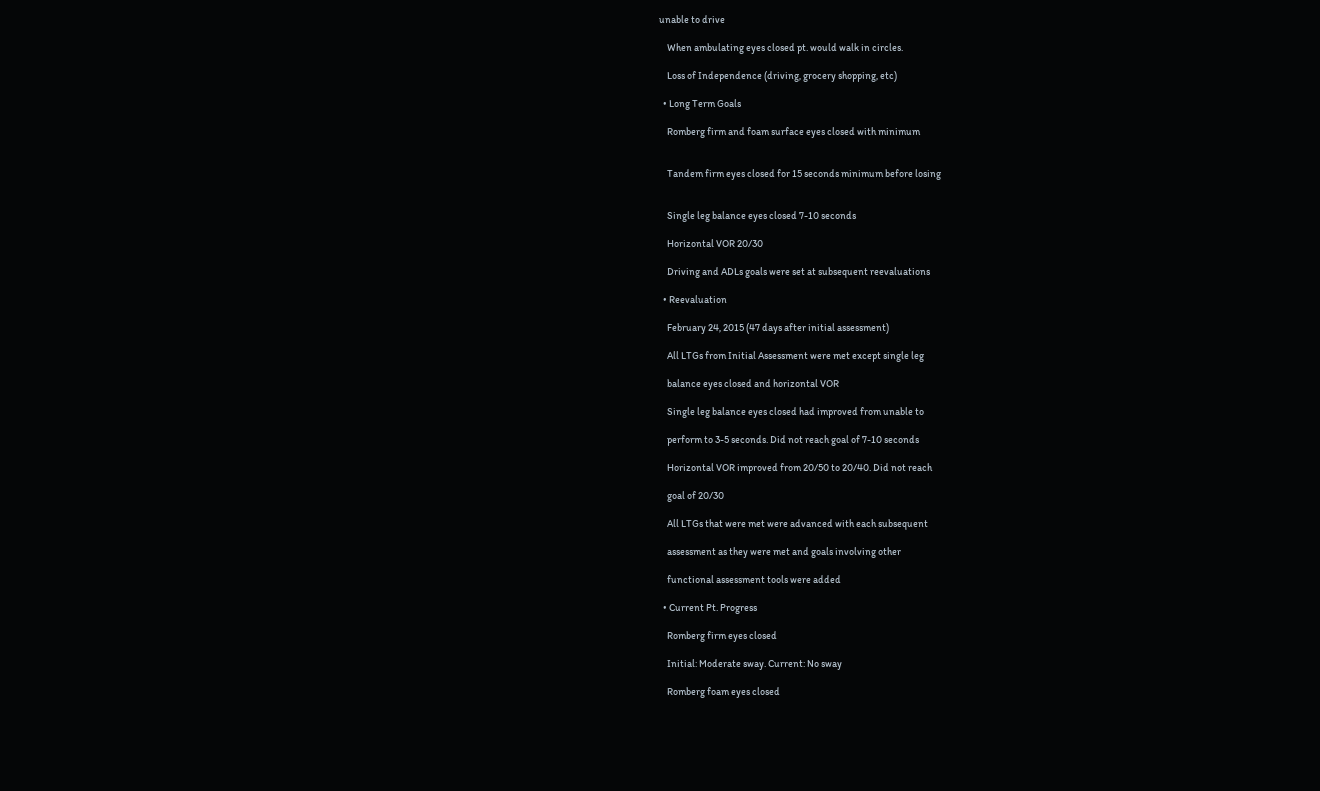unable to drive

    When ambulating eyes closed pt. would walk in circles.

    Loss of Independence (driving, grocery shopping, etc)

  • Long Term Goals

    Romberg firm and foam surface eyes closed with minimum


    Tandem firm eyes closed for 15 seconds minimum before losing


    Single leg balance eyes closed 7-10 seconds

    Horizontal VOR 20/30

    Driving and ADLs goals were set at subsequent reevaluations

  • Reevaluation

    February 24, 2015 (47 days after initial assessment)

    All LTGs from Initial Assessment were met except single leg

    balance eyes closed and horizontal VOR

    Single leg balance eyes closed had improved from unable to

    perform to 3-5 seconds. Did not reach goal of 7-10 seconds

    Horizontal VOR improved from 20/50 to 20/40. Did not reach

    goal of 20/30

    All LTGs that were met were advanced with each subsequent

    assessment as they were met and goals involving other

    functional assessment tools were added

  • Current Pt. Progress

    Romberg firm eyes closed

    Initial: Moderate sway. Current: No sway

    Romberg foam eyes closed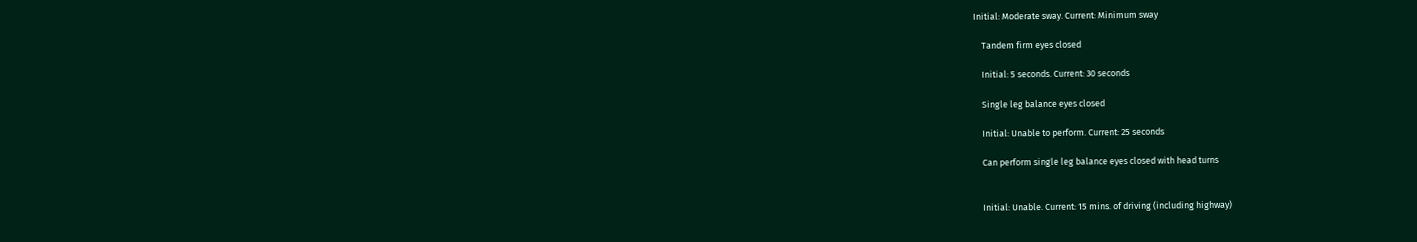Initial: Moderate sway. Current: Minimum sway

    Tandem firm eyes closed

    Initial: 5 seconds. Current: 30 seconds

    Single leg balance eyes closed

    Initial: Unable to perform. Current: 25 seconds

    Can perform single leg balance eyes closed with head turns


    Initial: Unable. Current: 15 mins. of driving (including highway)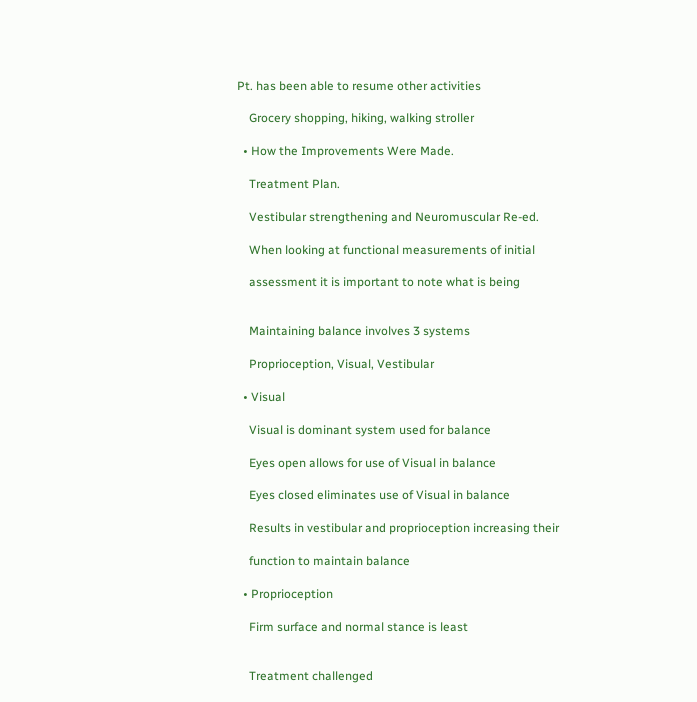Pt. has been able to resume other activities

    Grocery shopping, hiking, walking stroller

  • How the Improvements Were Made.

    Treatment Plan.

    Vestibular strengthening and Neuromuscular Re-ed.

    When looking at functional measurements of initial

    assessment it is important to note what is being


    Maintaining balance involves 3 systems

    Proprioception, Visual, Vestibular

  • Visual

    Visual is dominant system used for balance

    Eyes open allows for use of Visual in balance

    Eyes closed eliminates use of Visual in balance

    Results in vestibular and proprioception increasing their

    function to maintain balance

  • Proprioception

    Firm surface and normal stance is least


    Treatment challenged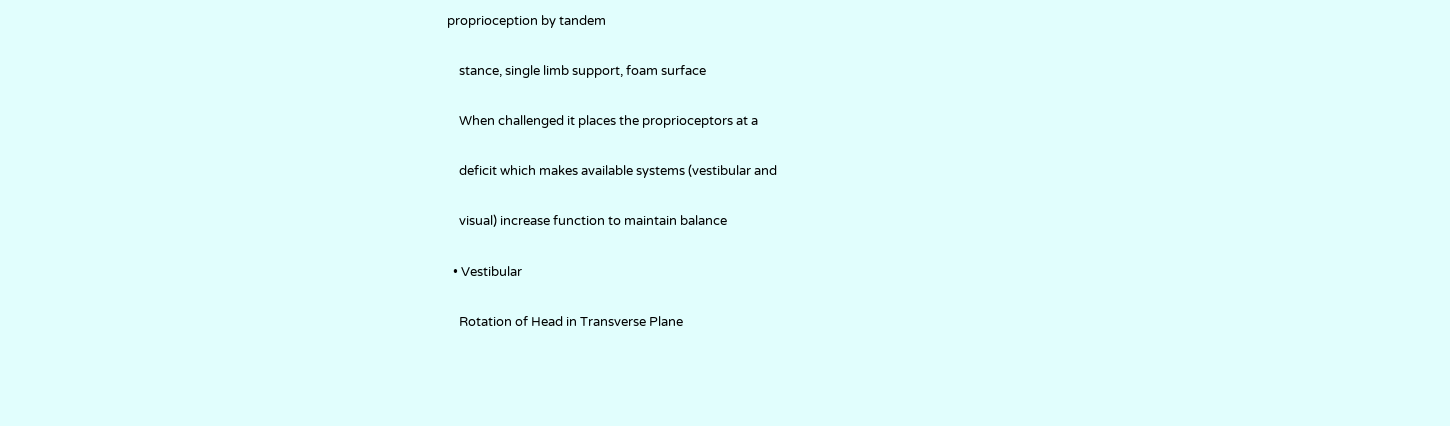proprioception by tandem

    stance, single limb support, foam surface

    When challenged it places the proprioceptors at a

    deficit which makes available systems (vestibular and

    visual) increase function to maintain balance

  • Vestibular

    Rotation of Head in Transverse Plane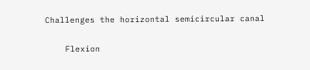Challenges the horizontal semicircular canal

    Flexion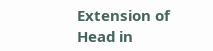Extension of Head in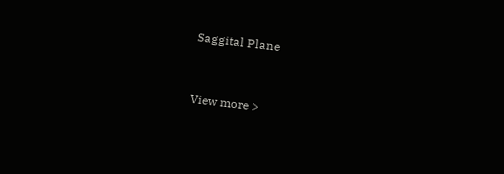Saggital Plane



View more >